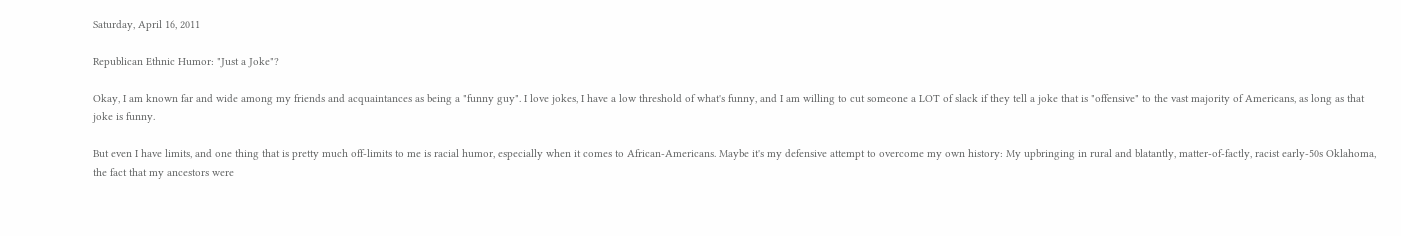Saturday, April 16, 2011

Republican Ethnic Humor: "Just a Joke"?

Okay, I am known far and wide among my friends and acquaintances as being a "funny guy". I love jokes, I have a low threshold of what's funny, and I am willing to cut someone a LOT of slack if they tell a joke that is "offensive" to the vast majority of Americans, as long as that joke is funny.

But even I have limits, and one thing that is pretty much off-limits to me is racial humor, especially when it comes to African-Americans. Maybe it's my defensive attempt to overcome my own history: My upbringing in rural and blatantly, matter-of-factly, racist early-50s Oklahoma, the fact that my ancestors were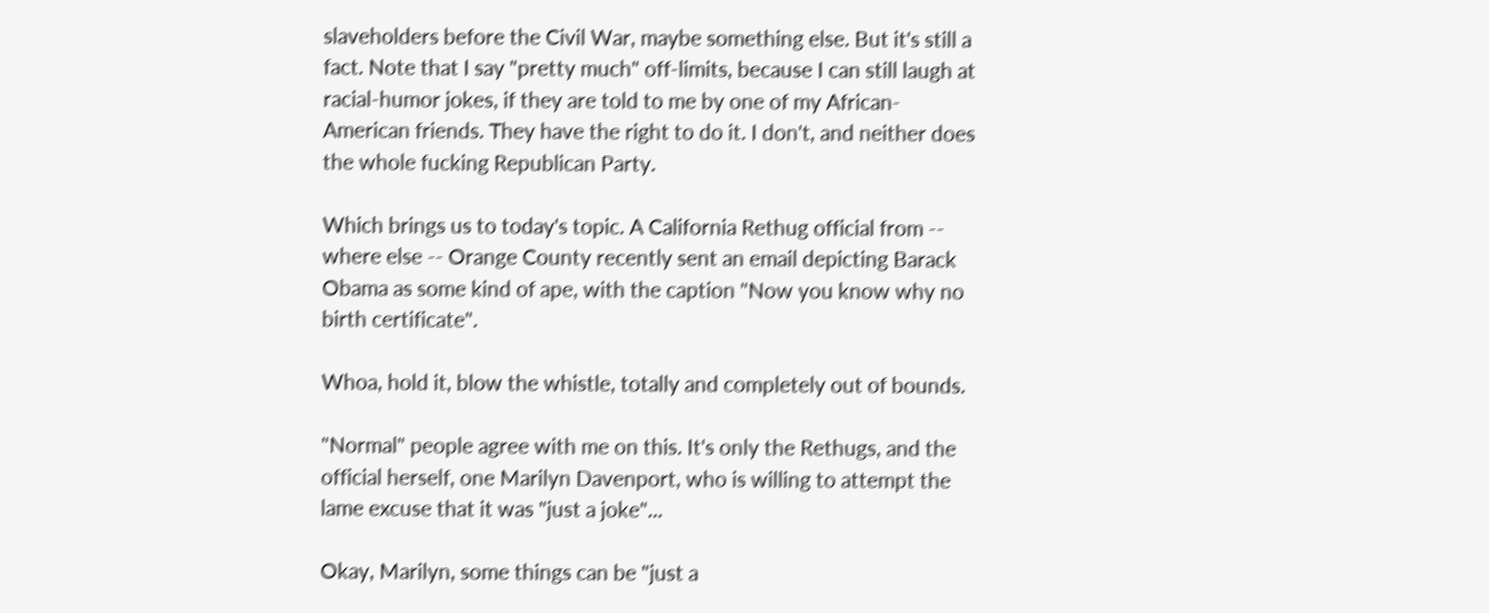slaveholders before the Civil War, maybe something else. But it's still a fact. Note that I say "pretty much" off-limits, because I can still laugh at racial-humor jokes, if they are told to me by one of my African-American friends. They have the right to do it. I don't, and neither does the whole fucking Republican Party.

Which brings us to today's topic. A California Rethug official from -- where else -- Orange County recently sent an email depicting Barack Obama as some kind of ape, with the caption "Now you know why no birth certificate".

Whoa, hold it, blow the whistle, totally and completely out of bounds.

"Normal" people agree with me on this. It's only the Rethugs, and the official herself, one Marilyn Davenport, who is willing to attempt the lame excuse that it was "just a joke"...

Okay, Marilyn, some things can be "just a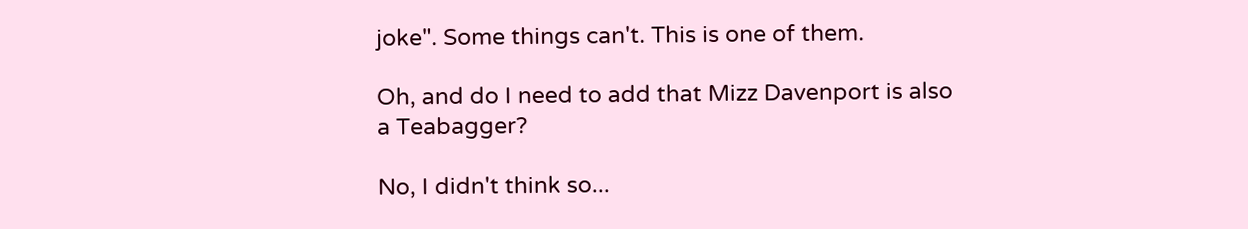joke". Some things can't. This is one of them.

Oh, and do I need to add that Mizz Davenport is also a Teabagger?

No, I didn't think so...